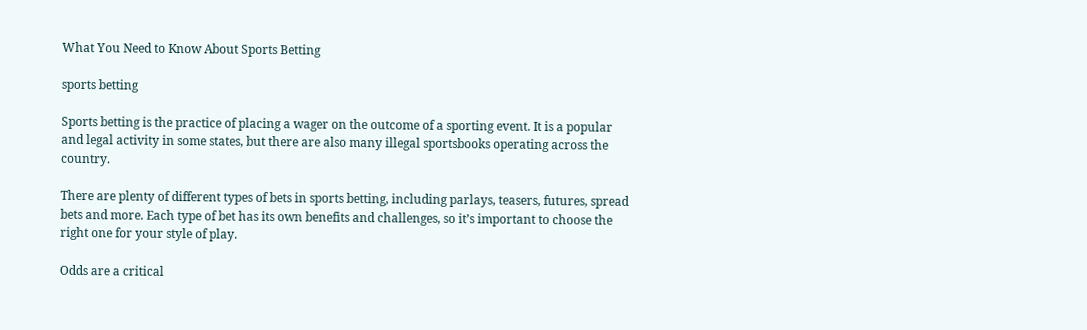What You Need to Know About Sports Betting

sports betting

Sports betting is the practice of placing a wager on the outcome of a sporting event. It is a popular and legal activity in some states, but there are also many illegal sportsbooks operating across the country.

There are plenty of different types of bets in sports betting, including parlays, teasers, futures, spread bets and more. Each type of bet has its own benefits and challenges, so it’s important to choose the right one for your style of play.

Odds are a critical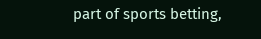part of sports betting,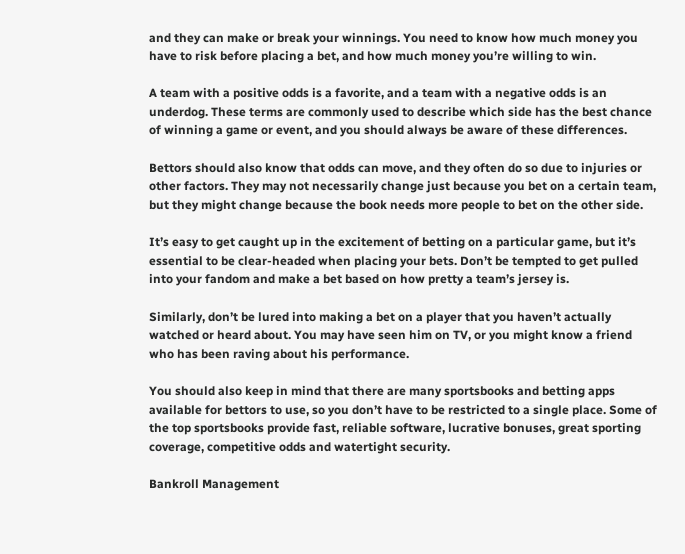and they can make or break your winnings. You need to know how much money you have to risk before placing a bet, and how much money you’re willing to win.

A team with a positive odds is a favorite, and a team with a negative odds is an underdog. These terms are commonly used to describe which side has the best chance of winning a game or event, and you should always be aware of these differences.

Bettors should also know that odds can move, and they often do so due to injuries or other factors. They may not necessarily change just because you bet on a certain team, but they might change because the book needs more people to bet on the other side.

It’s easy to get caught up in the excitement of betting on a particular game, but it’s essential to be clear-headed when placing your bets. Don’t be tempted to get pulled into your fandom and make a bet based on how pretty a team’s jersey is.

Similarly, don’t be lured into making a bet on a player that you haven’t actually watched or heard about. You may have seen him on TV, or you might know a friend who has been raving about his performance.

You should also keep in mind that there are many sportsbooks and betting apps available for bettors to use, so you don’t have to be restricted to a single place. Some of the top sportsbooks provide fast, reliable software, lucrative bonuses, great sporting coverage, competitive odds and watertight security.

Bankroll Management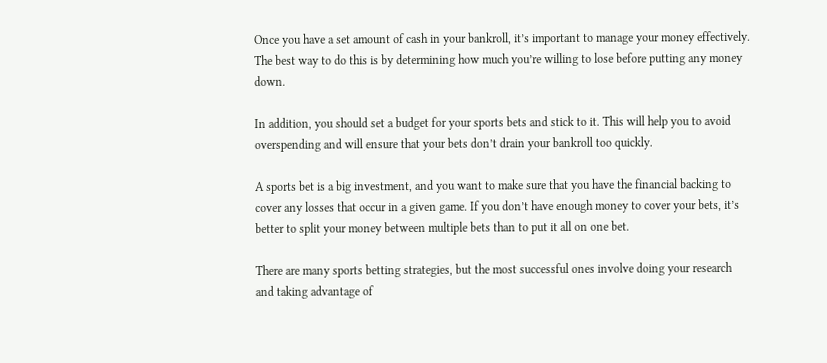Once you have a set amount of cash in your bankroll, it’s important to manage your money effectively. The best way to do this is by determining how much you’re willing to lose before putting any money down.

In addition, you should set a budget for your sports bets and stick to it. This will help you to avoid overspending and will ensure that your bets don’t drain your bankroll too quickly.

A sports bet is a big investment, and you want to make sure that you have the financial backing to cover any losses that occur in a given game. If you don’t have enough money to cover your bets, it’s better to split your money between multiple bets than to put it all on one bet.

There are many sports betting strategies, but the most successful ones involve doing your research and taking advantage of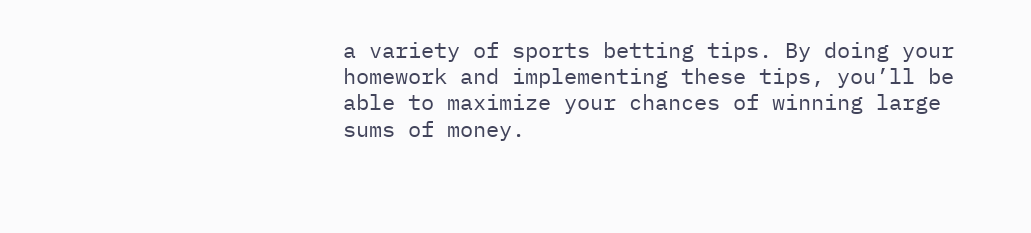a variety of sports betting tips. By doing your homework and implementing these tips, you’ll be able to maximize your chances of winning large sums of money.